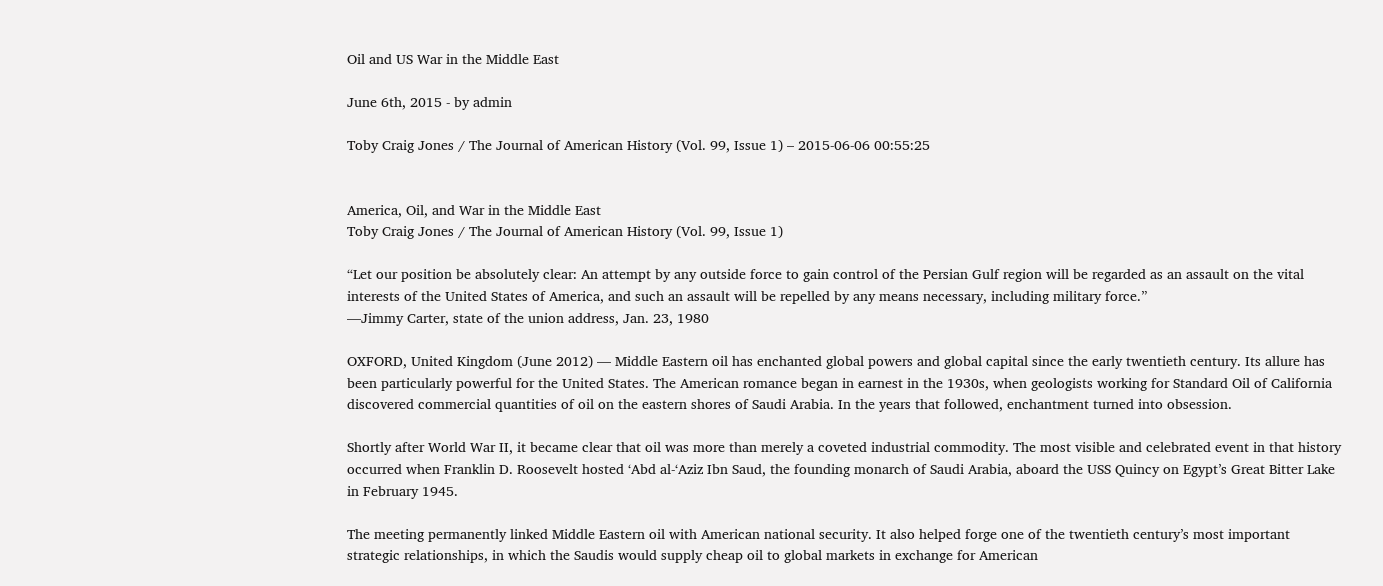Oil and US War in the Middle East

June 6th, 2015 - by admin

Toby Craig Jones / The Journal of American History (Vol. 99, Issue 1) – 2015-06-06 00:55:25


America, Oil, and War in the Middle East
Toby Craig Jones / The Journal of American History (Vol. 99, Issue 1)

“Let our position be absolutely clear: An attempt by any outside force to gain control of the Persian Gulf region will be regarded as an assault on the vital interests of the United States of America, and such an assault will be repelled by any means necessary, including military force.”
—Jimmy Carter, state of the union address, Jan. 23, 1980

OXFORD, United Kingdom (June 2012) — Middle Eastern oil has enchanted global powers and global capital since the early twentieth century. Its allure has been particularly powerful for the United States. The American romance began in earnest in the 1930s, when geologists working for Standard Oil of California discovered commercial quantities of oil on the eastern shores of Saudi Arabia. In the years that followed, enchantment turned into obsession.

Shortly after World War II, it became clear that oil was more than merely a coveted industrial commodity. The most visible and celebrated event in that history occurred when Franklin D. Roosevelt hosted ‘Abd al-‘Aziz Ibn Saud, the founding monarch of Saudi Arabia, aboard the USS Quincy on Egypt’s Great Bitter Lake in February 1945.

The meeting permanently linked Middle Eastern oil with American national security. It also helped forge one of the twentieth century’s most important strategic relationships, in which the Saudis would supply cheap oil to global markets in exchange for American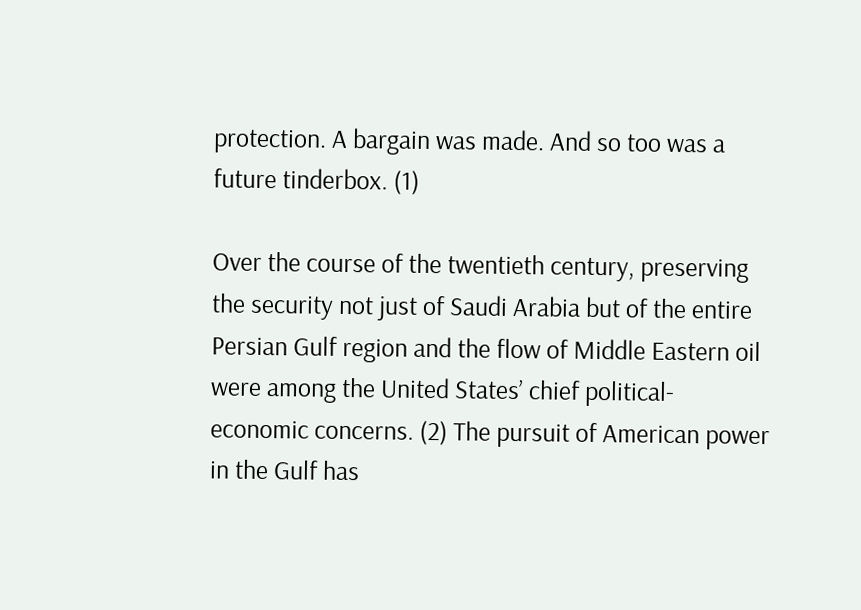protection. A bargain was made. And so too was a future tinderbox. (1)

Over the course of the twentieth century, preserving the security not just of Saudi Arabia but of the entire Persian Gulf region and the flow of Middle Eastern oil were among the United States’ chief political-economic concerns. (2) The pursuit of American power in the Gulf has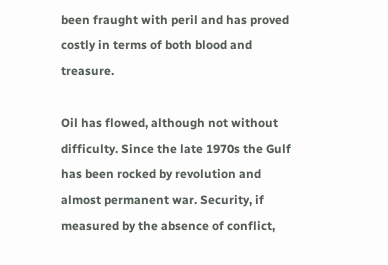been fraught with peril and has proved costly in terms of both blood and treasure.

Oil has flowed, although not without difficulty. Since the late 1970s the Gulf has been rocked by revolution and almost permanent war. Security, if measured by the absence of conflict,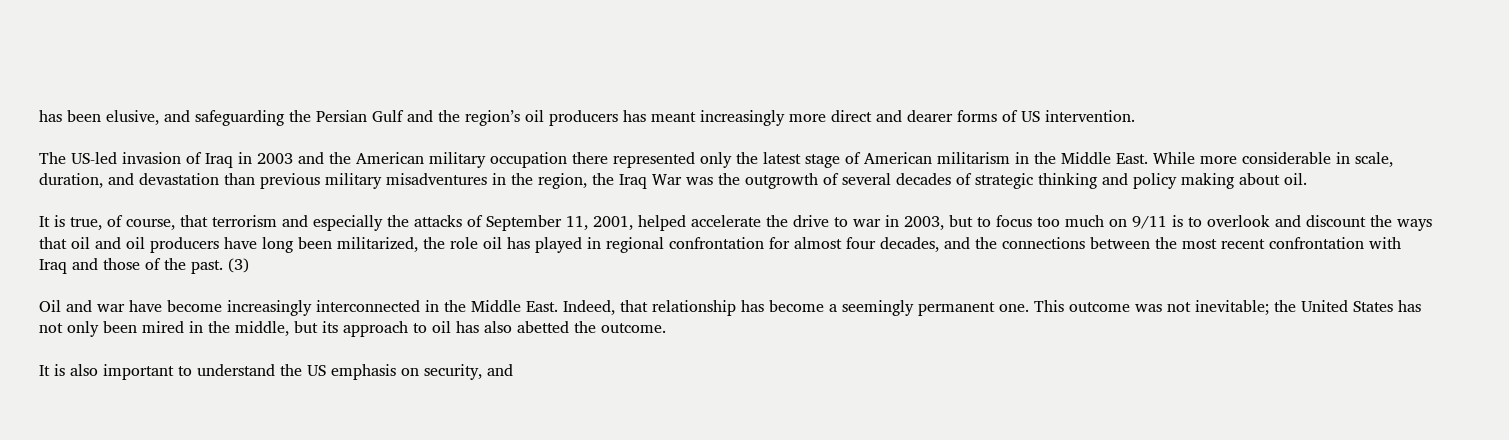has been elusive, and safeguarding the Persian Gulf and the region’s oil producers has meant increasingly more direct and dearer forms of US intervention.

The US-led invasion of Iraq in 2003 and the American military occupation there represented only the latest stage of American militarism in the Middle East. While more considerable in scale, duration, and devastation than previous military misadventures in the region, the Iraq War was the outgrowth of several decades of strategic thinking and policy making about oil.

It is true, of course, that terrorism and especially the attacks of September 11, 2001, helped accelerate the drive to war in 2003, but to focus too much on 9/11 is to overlook and discount the ways that oil and oil producers have long been militarized, the role oil has played in regional confrontation for almost four decades, and the connections between the most recent confrontation with Iraq and those of the past. (3)

Oil and war have become increasingly interconnected in the Middle East. Indeed, that relationship has become a seemingly permanent one. This outcome was not inevitable; the United States has not only been mired in the middle, but its approach to oil has also abetted the outcome.

It is also important to understand the US emphasis on security, and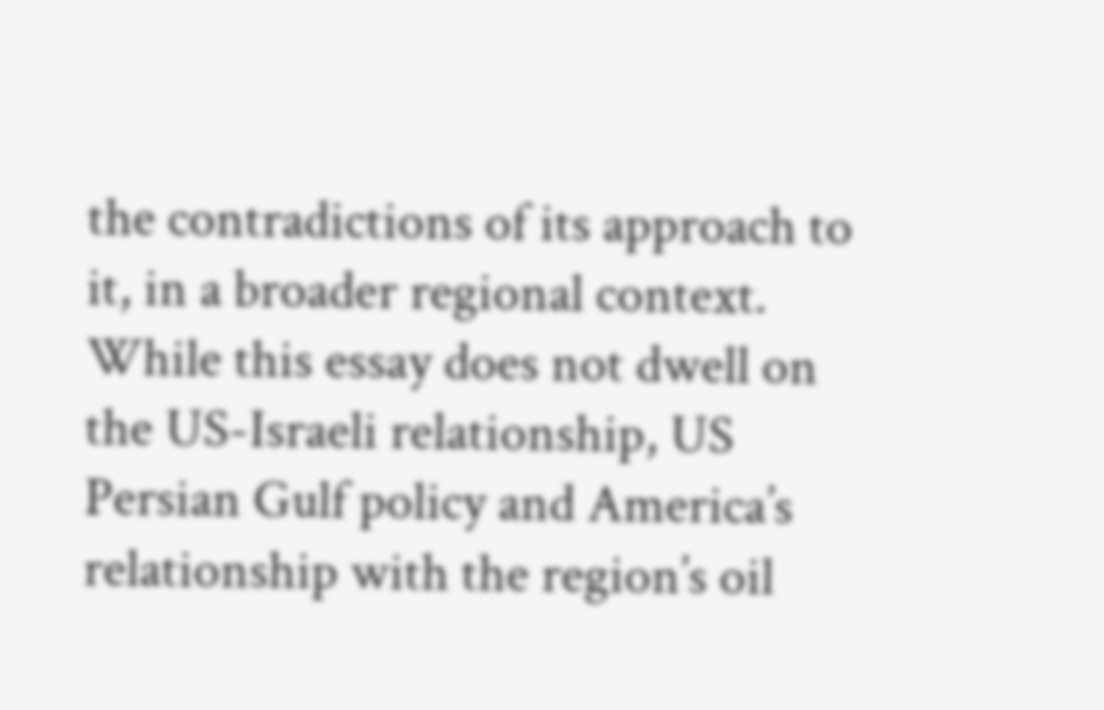the contradictions of its approach to it, in a broader regional context. While this essay does not dwell on the US-Israeli relationship, US Persian Gulf policy and America’s relationship with the region’s oil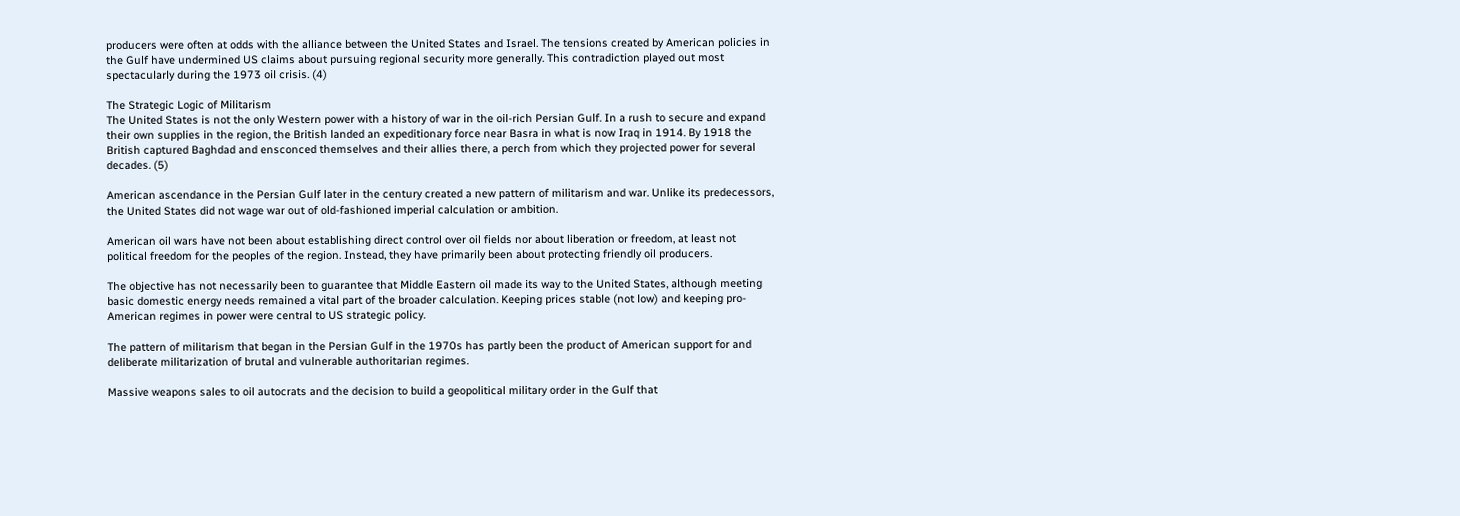producers were often at odds with the alliance between the United States and Israel. The tensions created by American policies in the Gulf have undermined US claims about pursuing regional security more generally. This contradiction played out most spectacularly during the 1973 oil crisis. (4)

The Strategic Logic of Militarism
The United States is not the only Western power with a history of war in the oil-rich Persian Gulf. In a rush to secure and expand their own supplies in the region, the British landed an expeditionary force near Basra in what is now Iraq in 1914. By 1918 the British captured Baghdad and ensconced themselves and their allies there, a perch from which they projected power for several decades. (5)

American ascendance in the Persian Gulf later in the century created a new pattern of militarism and war. Unlike its predecessors, the United States did not wage war out of old-fashioned imperial calculation or ambition.

American oil wars have not been about establishing direct control over oil fields nor about liberation or freedom, at least not political freedom for the peoples of the region. Instead, they have primarily been about protecting friendly oil producers.

The objective has not necessarily been to guarantee that Middle Eastern oil made its way to the United States, although meeting basic domestic energy needs remained a vital part of the broader calculation. Keeping prices stable (not low) and keeping pro-American regimes in power were central to US strategic policy.

The pattern of militarism that began in the Persian Gulf in the 1970s has partly been the product of American support for and deliberate militarization of brutal and vulnerable authoritarian regimes.

Massive weapons sales to oil autocrats and the decision to build a geopolitical military order in the Gulf that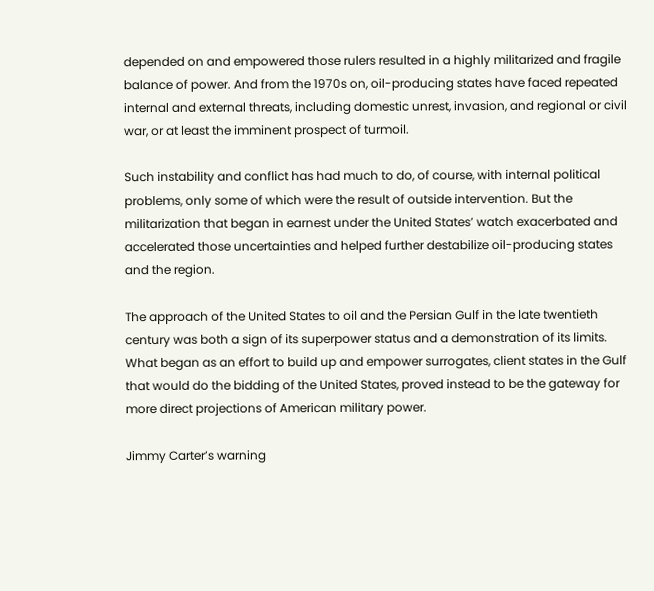depended on and empowered those rulers resulted in a highly militarized and fragile balance of power. And from the 1970s on, oil-producing states have faced repeated internal and external threats, including domestic unrest, invasion, and regional or civil war, or at least the imminent prospect of turmoil.

Such instability and conflict has had much to do, of course, with internal political problems, only some of which were the result of outside intervention. But the militarization that began in earnest under the United States’ watch exacerbated and accelerated those uncertainties and helped further destabilize oil-producing states and the region.

The approach of the United States to oil and the Persian Gulf in the late twentieth century was both a sign of its superpower status and a demonstration of its limits. What began as an effort to build up and empower surrogates, client states in the Gulf that would do the bidding of the United States, proved instead to be the gateway for more direct projections of American military power.

Jimmy Carter’s warning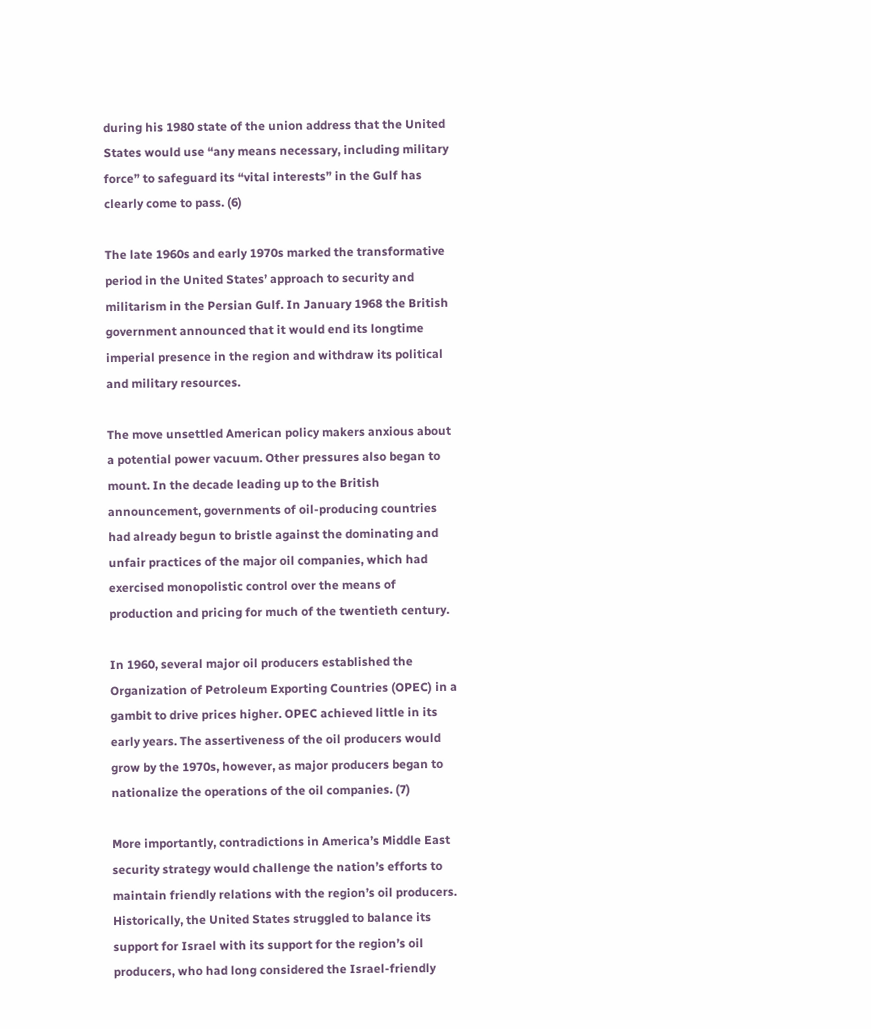during his 1980 state of the union address that the United States would use “any means necessary, including military force” to safeguard its “vital interests” in the Gulf has clearly come to pass. (6)

The late 1960s and early 1970s marked the transformative period in the United States’ approach to security and militarism in the Persian Gulf. In January 1968 the British government announced that it would end its longtime imperial presence in the region and withdraw its political and military resources.

The move unsettled American policy makers anxious about a potential power vacuum. Other pressures also began to mount. In the decade leading up to the British announcement, governments of oil-producing countries had already begun to bristle against the dominating and unfair practices of the major oil companies, which had exercised monopolistic control over the means of production and pricing for much of the twentieth century.

In 1960, several major oil producers established the Organization of Petroleum Exporting Countries (OPEC) in a gambit to drive prices higher. OPEC achieved little in its early years. The assertiveness of the oil producers would grow by the 1970s, however, as major producers began to nationalize the operations of the oil companies. (7)

More importantly, contradictions in America’s Middle East security strategy would challenge the nation’s efforts to maintain friendly relations with the region’s oil producers. Historically, the United States struggled to balance its support for Israel with its support for the region’s oil producers, who had long considered the Israel-friendly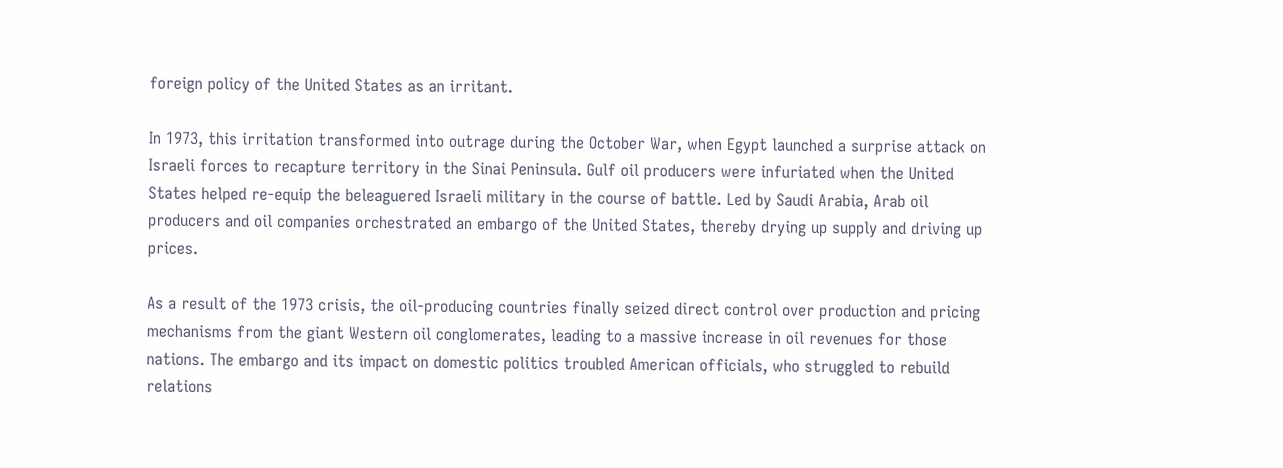foreign policy of the United States as an irritant.

In 1973, this irritation transformed into outrage during the October War, when Egypt launched a surprise attack on Israeli forces to recapture territory in the Sinai Peninsula. Gulf oil producers were infuriated when the United States helped re-equip the beleaguered Israeli military in the course of battle. Led by Saudi Arabia, Arab oil producers and oil companies orchestrated an embargo of the United States, thereby drying up supply and driving up prices.

As a result of the 1973 crisis, the oil-producing countries finally seized direct control over production and pricing mechanisms from the giant Western oil conglomerates, leading to a massive increase in oil revenues for those nations. The embargo and its impact on domestic politics troubled American officials, who struggled to rebuild relations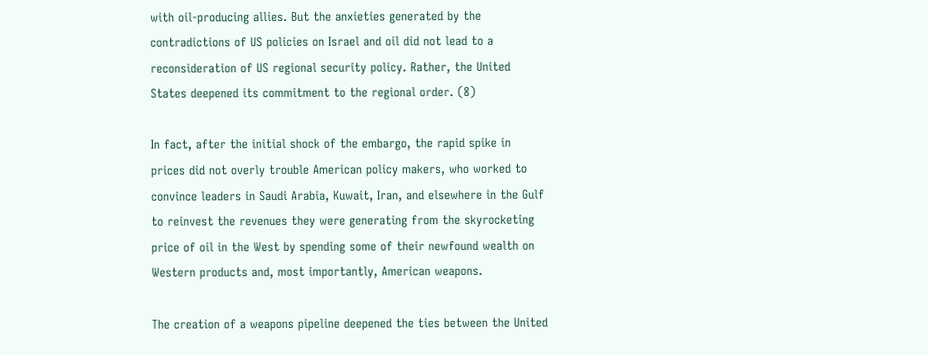with oil-producing allies. But the anxieties generated by the contradictions of US policies on Israel and oil did not lead to a reconsideration of US regional security policy. Rather, the United States deepened its commitment to the regional order. (8)

In fact, after the initial shock of the embargo, the rapid spike in prices did not overly trouble American policy makers, who worked to convince leaders in Saudi Arabia, Kuwait, Iran, and elsewhere in the Gulf to reinvest the revenues they were generating from the skyrocketing price of oil in the West by spending some of their newfound wealth on Western products and, most importantly, American weapons.

The creation of a weapons pipeline deepened the ties between the United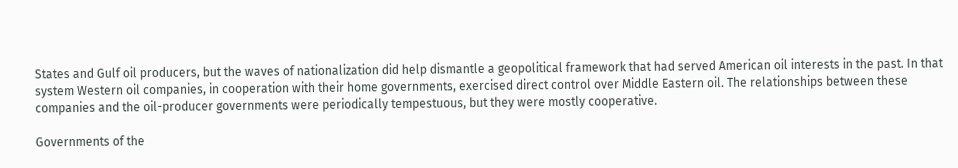States and Gulf oil producers, but the waves of nationalization did help dismantle a geopolitical framework that had served American oil interests in the past. In that system Western oil companies, in cooperation with their home governments, exercised direct control over Middle Eastern oil. The relationships between these companies and the oil-producer governments were periodically tempestuous, but they were mostly cooperative.

Governments of the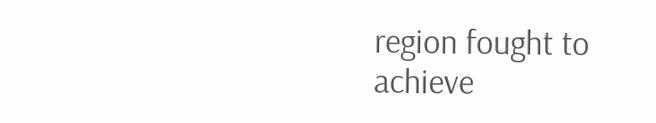region fought to achieve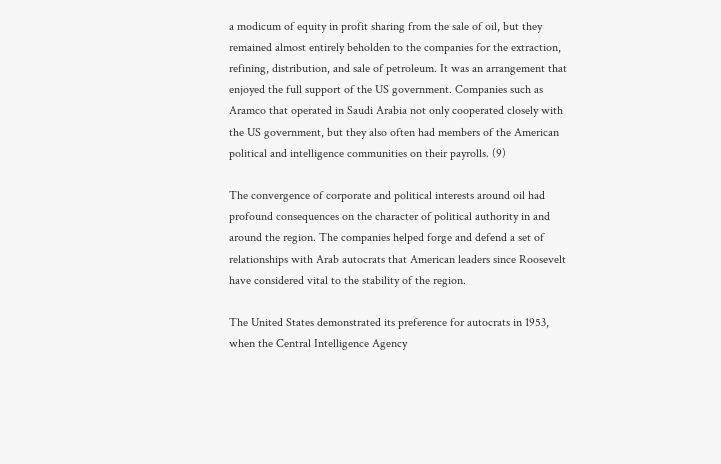a modicum of equity in profit sharing from the sale of oil, but they remained almost entirely beholden to the companies for the extraction, refining, distribution, and sale of petroleum. It was an arrangement that enjoyed the full support of the US government. Companies such as Aramco that operated in Saudi Arabia not only cooperated closely with the US government, but they also often had members of the American political and intelligence communities on their payrolls. (9)

The convergence of corporate and political interests around oil had profound consequences on the character of political authority in and around the region. The companies helped forge and defend a set of relationships with Arab autocrats that American leaders since Roosevelt have considered vital to the stability of the region.

The United States demonstrated its preference for autocrats in 1953, when the Central Intelligence Agency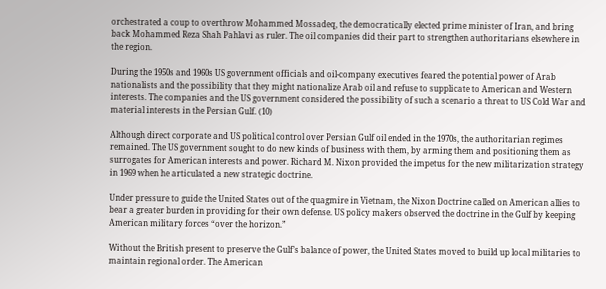orchestrated a coup to overthrow Mohammed Mossadeq, the democratically elected prime minister of Iran, and bring back Mohammed Reza Shah Pahlavi as ruler. The oil companies did their part to strengthen authoritarians elsewhere in the region.

During the 1950s and 1960s US government officials and oil-company executives feared the potential power of Arab nationalists and the possibility that they might nationalize Arab oil and refuse to supplicate to American and Western interests. The companies and the US government considered the possibility of such a scenario a threat to US Cold War and material interests in the Persian Gulf. (10)

Although direct corporate and US political control over Persian Gulf oil ended in the 1970s, the authoritarian regimes remained. The US government sought to do new kinds of business with them, by arming them and positioning them as surrogates for American interests and power. Richard M. Nixon provided the impetus for the new militarization strategy in 1969 when he articulated a new strategic doctrine.

Under pressure to guide the United States out of the quagmire in Vietnam, the Nixon Doctrine called on American allies to bear a greater burden in providing for their own defense. US policy makers observed the doctrine in the Gulf by keeping American military forces “over the horizon.”

Without the British present to preserve the Gulf’s balance of power, the United States moved to build up local militaries to maintain regional order. The American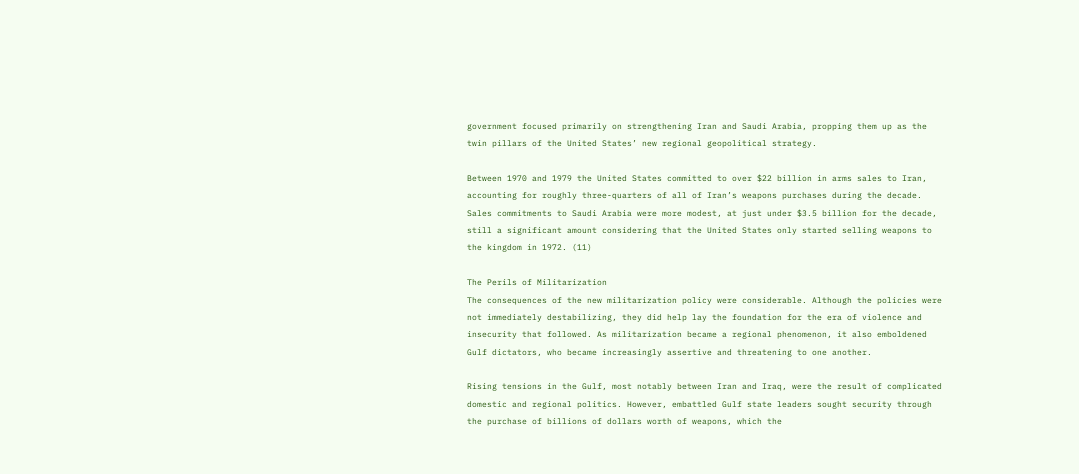government focused primarily on strengthening Iran and Saudi Arabia, propping them up as the twin pillars of the United States’ new regional geopolitical strategy.

Between 1970 and 1979 the United States committed to over $22 billion in arms sales to Iran, accounting for roughly three-quarters of all of Iran’s weapons purchases during the decade. Sales commitments to Saudi Arabia were more modest, at just under $3.5 billion for the decade, still a significant amount considering that the United States only started selling weapons to the kingdom in 1972. (11)

The Perils of Militarization
The consequences of the new militarization policy were considerable. Although the policies were not immediately destabilizing, they did help lay the foundation for the era of violence and insecurity that followed. As militarization became a regional phenomenon, it also emboldened Gulf dictators, who became increasingly assertive and threatening to one another.

Rising tensions in the Gulf, most notably between Iran and Iraq, were the result of complicated domestic and regional politics. However, embattled Gulf state leaders sought security through the purchase of billions of dollars worth of weapons, which the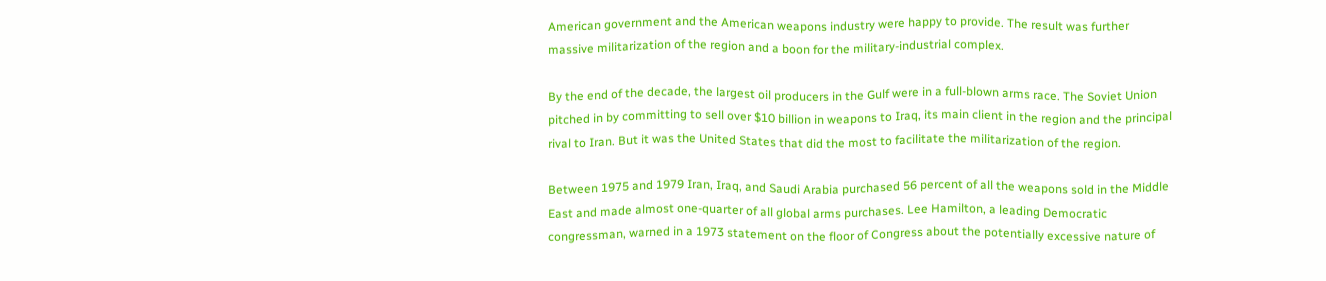American government and the American weapons industry were happy to provide. The result was further massive militarization of the region and a boon for the military-industrial complex.

By the end of the decade, the largest oil producers in the Gulf were in a full-blown arms race. The Soviet Union pitched in by committing to sell over $10 billion in weapons to Iraq, its main client in the region and the principal rival to Iran. But it was the United States that did the most to facilitate the militarization of the region.

Between 1975 and 1979 Iran, Iraq, and Saudi Arabia purchased 56 percent of all the weapons sold in the Middle East and made almost one-quarter of all global arms purchases. Lee Hamilton, a leading Democratic congressman, warned in a 1973 statement on the floor of Congress about the potentially excessive nature of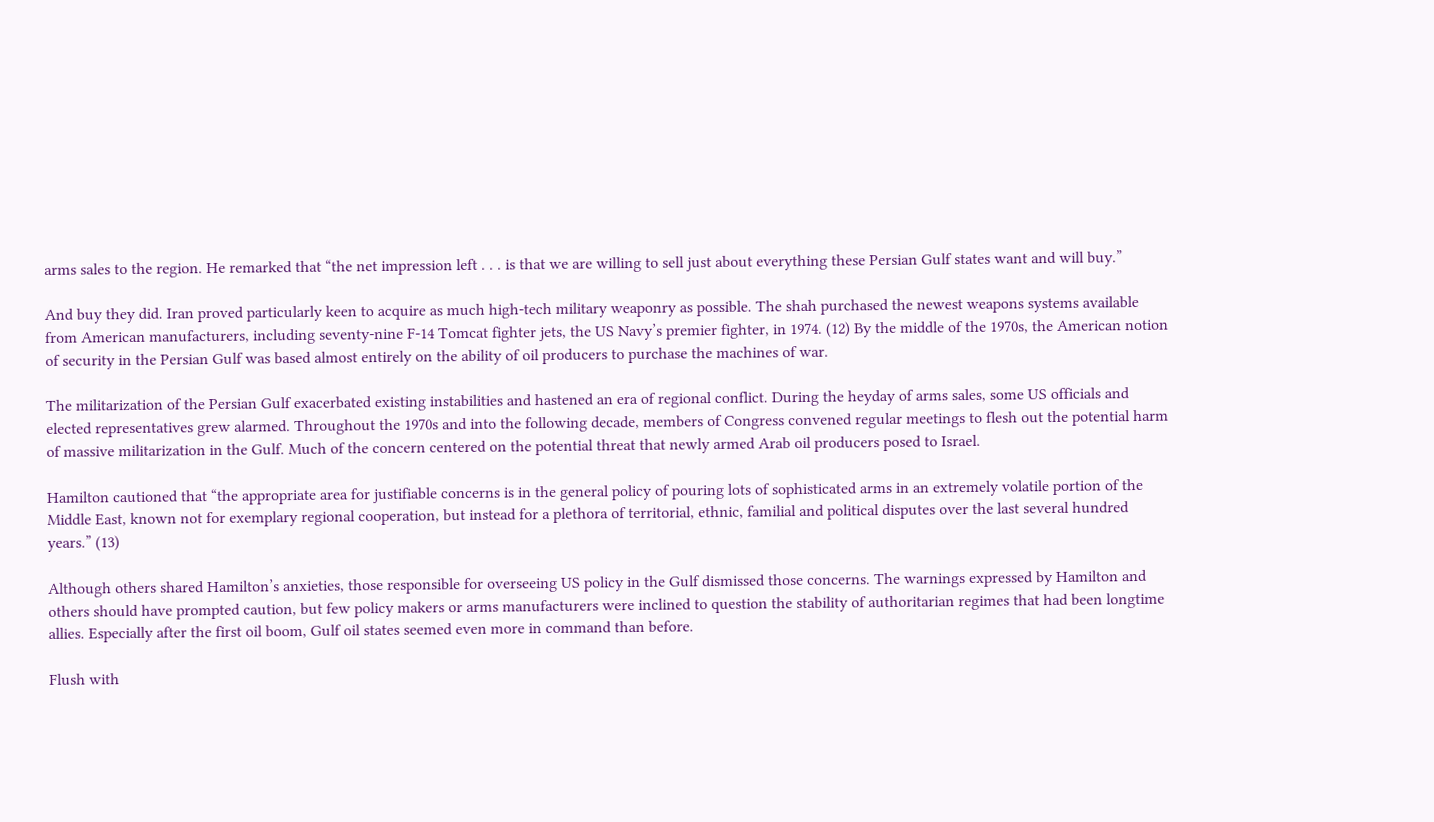arms sales to the region. He remarked that “the net impression left . . . is that we are willing to sell just about everything these Persian Gulf states want and will buy.”

And buy they did. Iran proved particularly keen to acquire as much high-tech military weaponry as possible. The shah purchased the newest weapons systems available from American manufacturers, including seventy-nine F-14 Tomcat fighter jets, the US Navy’s premier fighter, in 1974. (12) By the middle of the 1970s, the American notion of security in the Persian Gulf was based almost entirely on the ability of oil producers to purchase the machines of war.

The militarization of the Persian Gulf exacerbated existing instabilities and hastened an era of regional conflict. During the heyday of arms sales, some US officials and elected representatives grew alarmed. Throughout the 1970s and into the following decade, members of Congress convened regular meetings to flesh out the potential harm of massive militarization in the Gulf. Much of the concern centered on the potential threat that newly armed Arab oil producers posed to Israel.

Hamilton cautioned that “the appropriate area for justifiable concerns is in the general policy of pouring lots of sophisticated arms in an extremely volatile portion of the Middle East, known not for exemplary regional cooperation, but instead for a plethora of territorial, ethnic, familial and political disputes over the last several hundred years.” (13)

Although others shared Hamilton’s anxieties, those responsible for overseeing US policy in the Gulf dismissed those concerns. The warnings expressed by Hamilton and others should have prompted caution, but few policy makers or arms manufacturers were inclined to question the stability of authoritarian regimes that had been longtime allies. Especially after the first oil boom, Gulf oil states seemed even more in command than before.

Flush with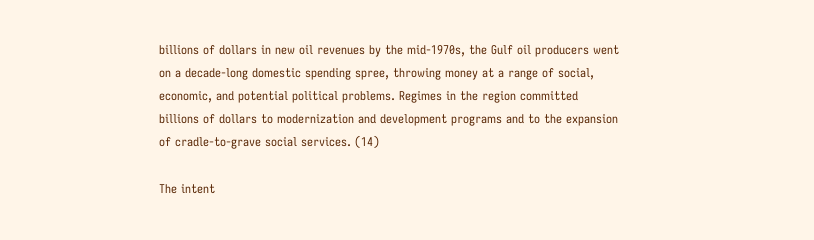billions of dollars in new oil revenues by the mid-1970s, the Gulf oil producers went on a decade-long domestic spending spree, throwing money at a range of social, economic, and potential political problems. Regimes in the region committed billions of dollars to modernization and development programs and to the expansion of cradle-to-grave social services. (14)

The intent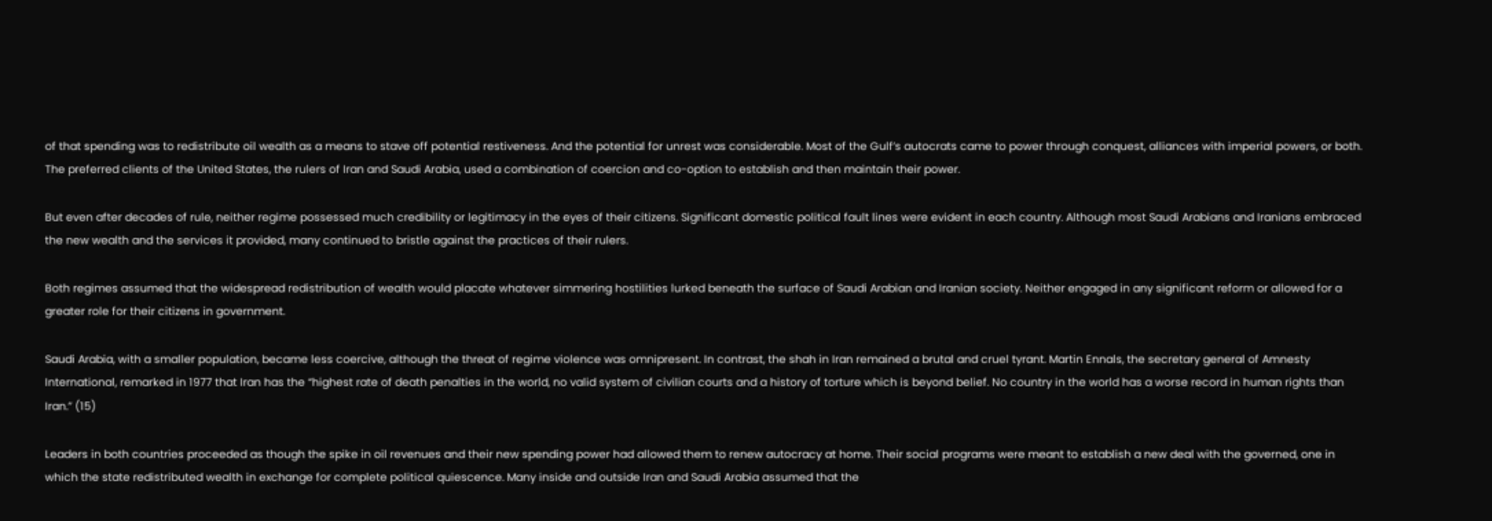of that spending was to redistribute oil wealth as a means to stave off potential restiveness. And the potential for unrest was considerable. Most of the Gulf’s autocrats came to power through conquest, alliances with imperial powers, or both. The preferred clients of the United States, the rulers of Iran and Saudi Arabia, used a combination of coercion and co-option to establish and then maintain their power.

But even after decades of rule, neither regime possessed much credibility or legitimacy in the eyes of their citizens. Significant domestic political fault lines were evident in each country. Although most Saudi Arabians and Iranians embraced the new wealth and the services it provided, many continued to bristle against the practices of their rulers.

Both regimes assumed that the widespread redistribution of wealth would placate whatever simmering hostilities lurked beneath the surface of Saudi Arabian and Iranian society. Neither engaged in any significant reform or allowed for a greater role for their citizens in government.

Saudi Arabia, with a smaller population, became less coercive, although the threat of regime violence was omnipresent. In contrast, the shah in Iran remained a brutal and cruel tyrant. Martin Ennals, the secretary general of Amnesty International, remarked in 1977 that Iran has the “highest rate of death penalties in the world, no valid system of civilian courts and a history of torture which is beyond belief. No country in the world has a worse record in human rights than Iran.” (15)

Leaders in both countries proceeded as though the spike in oil revenues and their new spending power had allowed them to renew autocracy at home. Their social programs were meant to establish a new deal with the governed, one in which the state redistributed wealth in exchange for complete political quiescence. Many inside and outside Iran and Saudi Arabia assumed that the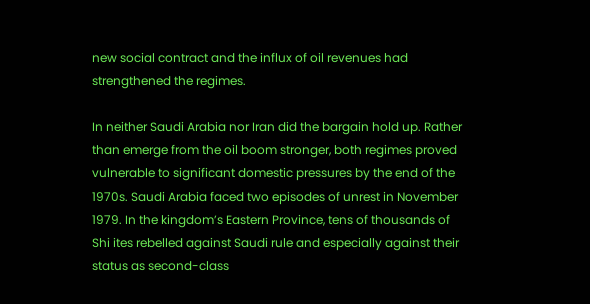new social contract and the influx of oil revenues had strengthened the regimes.

In neither Saudi Arabia nor Iran did the bargain hold up. Rather than emerge from the oil boom stronger, both regimes proved vulnerable to significant domestic pressures by the end of the 1970s. Saudi Arabia faced two episodes of unrest in November 1979. In the kingdom’s Eastern Province, tens of thousands of Shi ites rebelled against Saudi rule and especially against their status as second-class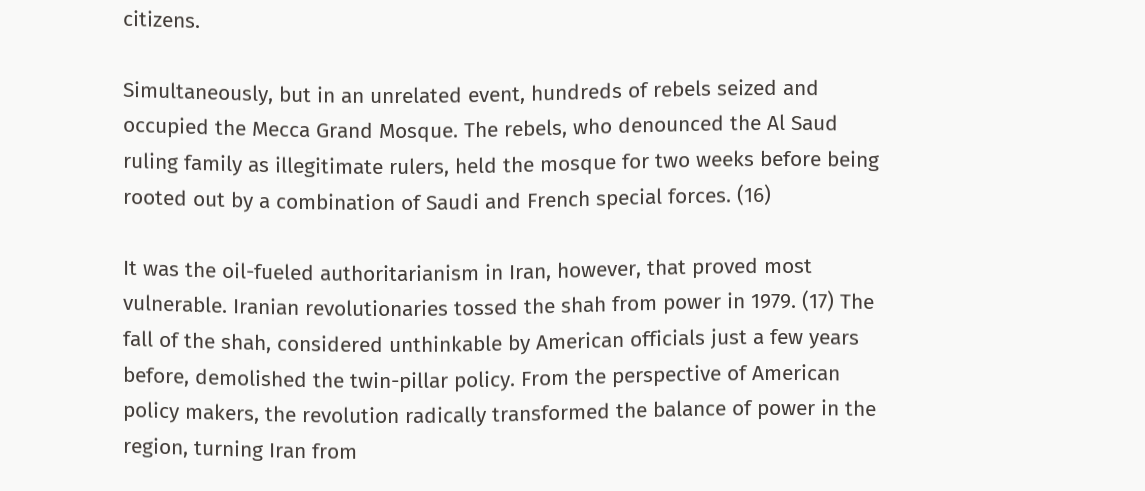citizens.

Simultaneously, but in an unrelated event, hundreds of rebels seized and occupied the Mecca Grand Mosque. The rebels, who denounced the Al Saud ruling family as illegitimate rulers, held the mosque for two weeks before being rooted out by a combination of Saudi and French special forces. (16)

It was the oil-fueled authoritarianism in Iran, however, that proved most vulnerable. Iranian revolutionaries tossed the shah from power in 1979. (17) The fall of the shah, considered unthinkable by American officials just a few years before, demolished the twin-pillar policy. From the perspective of American policy makers, the revolution radically transformed the balance of power in the region, turning Iran from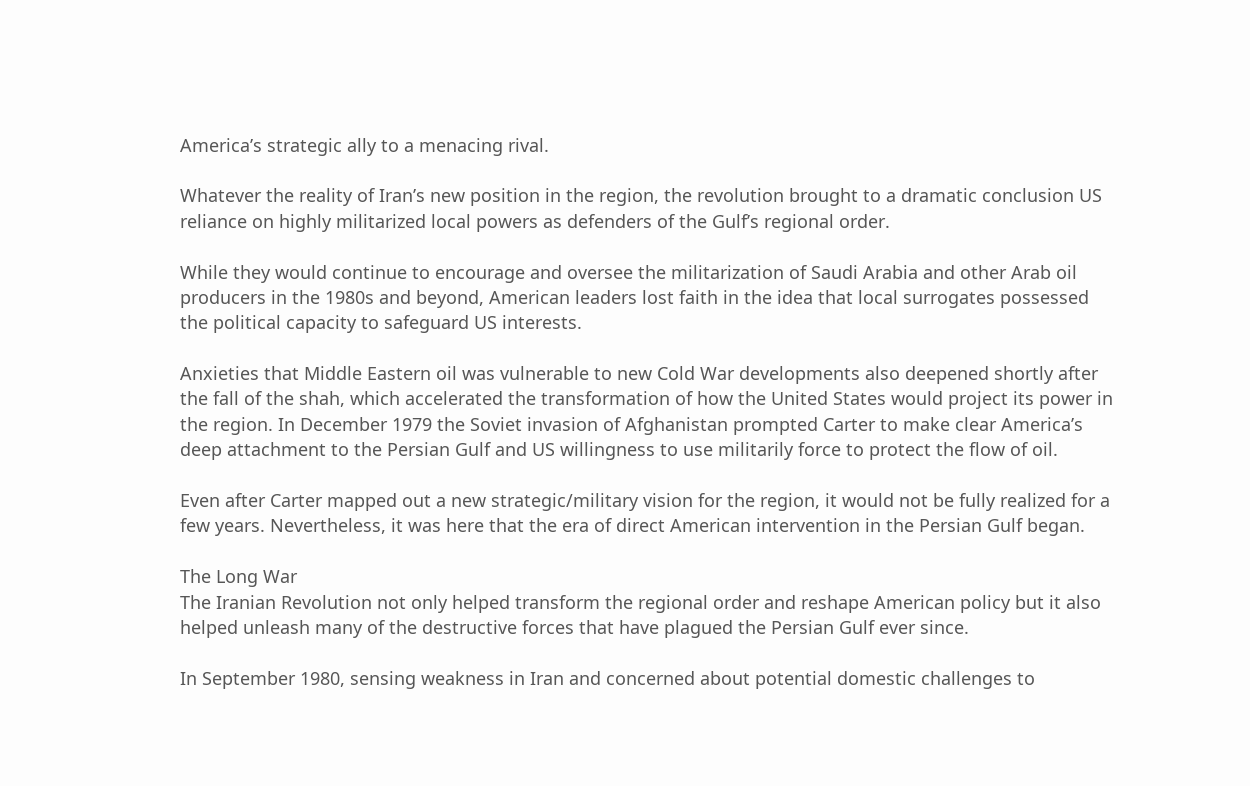America’s strategic ally to a menacing rival.

Whatever the reality of Iran’s new position in the region, the revolution brought to a dramatic conclusion US reliance on highly militarized local powers as defenders of the Gulf’s regional order.

While they would continue to encourage and oversee the militarization of Saudi Arabia and other Arab oil producers in the 1980s and beyond, American leaders lost faith in the idea that local surrogates possessed the political capacity to safeguard US interests.

Anxieties that Middle Eastern oil was vulnerable to new Cold War developments also deepened shortly after the fall of the shah, which accelerated the transformation of how the United States would project its power in the region. In December 1979 the Soviet invasion of Afghanistan prompted Carter to make clear America’s deep attachment to the Persian Gulf and US willingness to use militarily force to protect the flow of oil.

Even after Carter mapped out a new strategic/military vision for the region, it would not be fully realized for a few years. Nevertheless, it was here that the era of direct American intervention in the Persian Gulf began.

The Long War
The Iranian Revolution not only helped transform the regional order and reshape American policy but it also helped unleash many of the destructive forces that have plagued the Persian Gulf ever since.

In September 1980, sensing weakness in Iran and concerned about potential domestic challenges to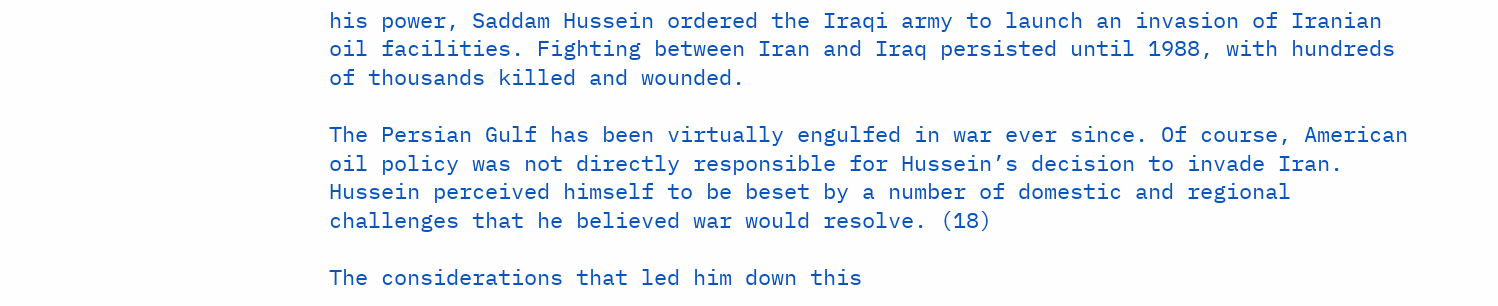his power, Saddam Hussein ordered the Iraqi army to launch an invasion of Iranian oil facilities. Fighting between Iran and Iraq persisted until 1988, with hundreds of thousands killed and wounded.

The Persian Gulf has been virtually engulfed in war ever since. Of course, American oil policy was not directly responsible for Hussein’s decision to invade Iran. Hussein perceived himself to be beset by a number of domestic and regional challenges that he believed war would resolve. (18)

The considerations that led him down this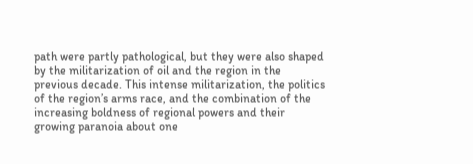path were partly pathological, but they were also shaped by the militarization of oil and the region in the previous decade. This intense militarization, the politics of the region’s arms race, and the combination of the increasing boldness of regional powers and their growing paranoia about one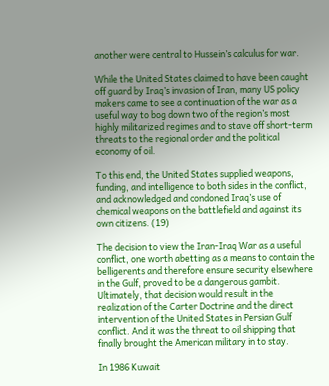another were central to Hussein’s calculus for war.

While the United States claimed to have been caught off guard by Iraq’s invasion of Iran, many US policy makers came to see a continuation of the war as a useful way to bog down two of the region’s most highly militarized regimes and to stave off short-term threats to the regional order and the political economy of oil.

To this end, the United States supplied weapons, funding, and intelligence to both sides in the conflict, and acknowledged and condoned Iraq’s use of chemical weapons on the battlefield and against its own citizens. (19)

The decision to view the Iran-Iraq War as a useful conflict, one worth abetting as a means to contain the belligerents and therefore ensure security elsewhere in the Gulf, proved to be a dangerous gambit. Ultimately, that decision would result in the realization of the Carter Doctrine and the direct intervention of the United States in Persian Gulf conflict. And it was the threat to oil shipping that finally brought the American military in to stay.

In 1986 Kuwait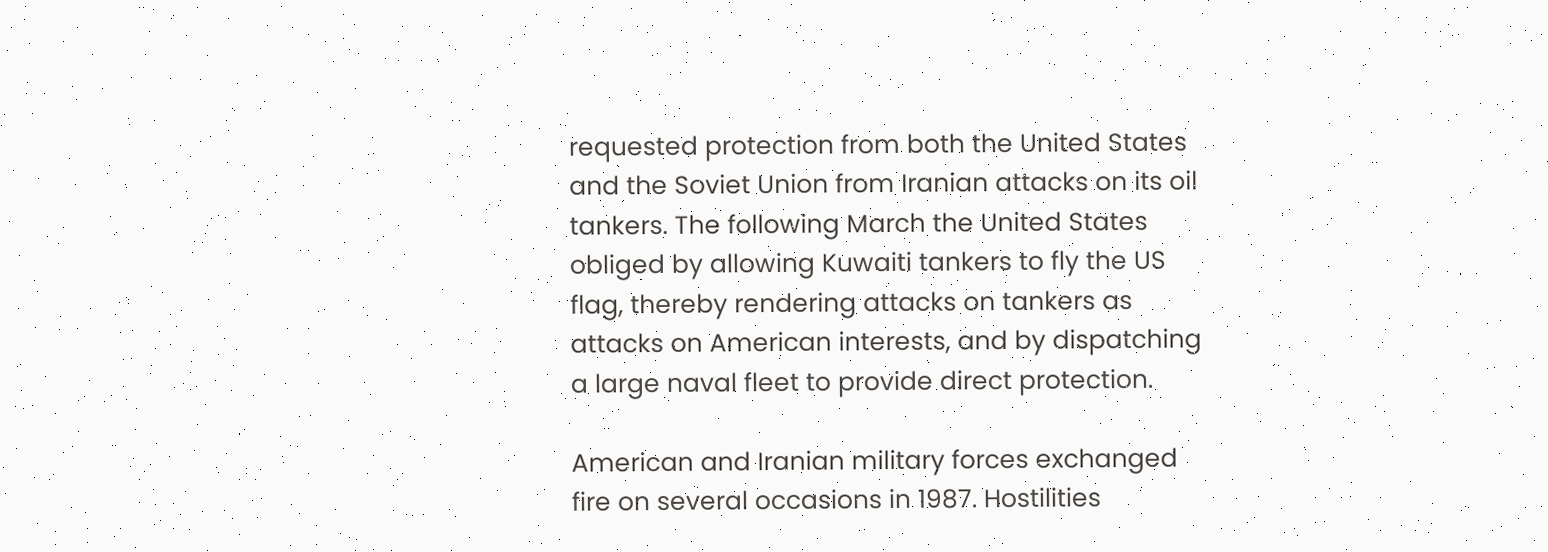requested protection from both the United States and the Soviet Union from Iranian attacks on its oil tankers. The following March the United States obliged by allowing Kuwaiti tankers to fly the US flag, thereby rendering attacks on tankers as attacks on American interests, and by dispatching a large naval fleet to provide direct protection.

American and Iranian military forces exchanged fire on several occasions in 1987. Hostilities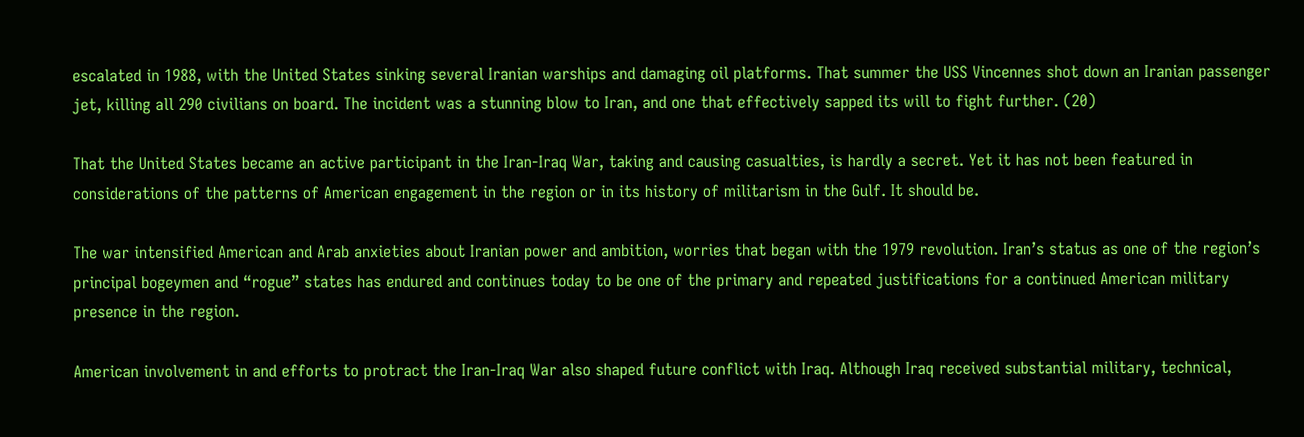escalated in 1988, with the United States sinking several Iranian warships and damaging oil platforms. That summer the USS Vincennes shot down an Iranian passenger jet, killing all 290 civilians on board. The incident was a stunning blow to Iran, and one that effectively sapped its will to fight further. (20)

That the United States became an active participant in the Iran-Iraq War, taking and causing casualties, is hardly a secret. Yet it has not been featured in considerations of the patterns of American engagement in the region or in its history of militarism in the Gulf. It should be.

The war intensified American and Arab anxieties about Iranian power and ambition, worries that began with the 1979 revolution. Iran’s status as one of the region’s principal bogeymen and “rogue” states has endured and continues today to be one of the primary and repeated justifications for a continued American military presence in the region.

American involvement in and efforts to protract the Iran-Iraq War also shaped future conflict with Iraq. Although Iraq received substantial military, technical,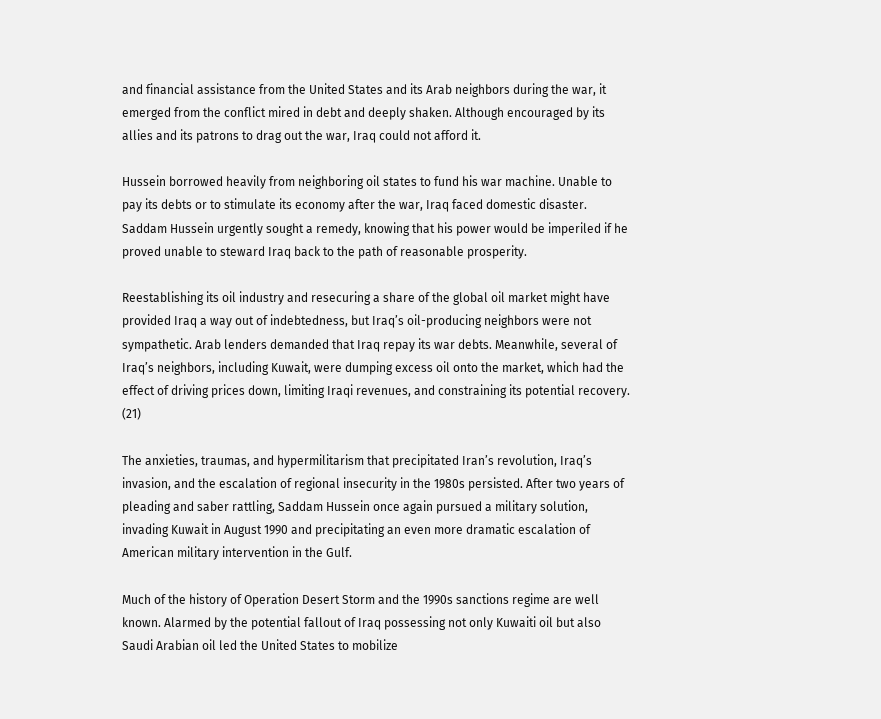and financial assistance from the United States and its Arab neighbors during the war, it emerged from the conflict mired in debt and deeply shaken. Although encouraged by its allies and its patrons to drag out the war, Iraq could not afford it.

Hussein borrowed heavily from neighboring oil states to fund his war machine. Unable to pay its debts or to stimulate its economy after the war, Iraq faced domestic disaster. Saddam Hussein urgently sought a remedy, knowing that his power would be imperiled if he proved unable to steward Iraq back to the path of reasonable prosperity.

Reestablishing its oil industry and resecuring a share of the global oil market might have provided Iraq a way out of indebtedness, but Iraq’s oil-producing neighbors were not sympathetic. Arab lenders demanded that Iraq repay its war debts. Meanwhile, several of Iraq’s neighbors, including Kuwait, were dumping excess oil onto the market, which had the effect of driving prices down, limiting Iraqi revenues, and constraining its potential recovery. (21)

The anxieties, traumas, and hypermilitarism that precipitated Iran’s revolution, Iraq’s invasion, and the escalation of regional insecurity in the 1980s persisted. After two years of pleading and saber rattling, Saddam Hussein once again pursued a military solution, invading Kuwait in August 1990 and precipitating an even more dramatic escalation of American military intervention in the Gulf.

Much of the history of Operation Desert Storm and the 1990s sanctions regime are well known. Alarmed by the potential fallout of Iraq possessing not only Kuwaiti oil but also Saudi Arabian oil led the United States to mobilize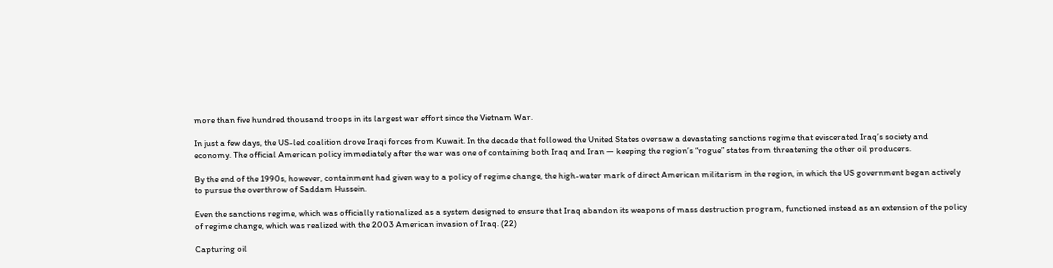more than five hundred thousand troops in its largest war effort since the Vietnam War.

In just a few days, the US-led coalition drove Iraqi forces from Kuwait. In the decade that followed the United States oversaw a devastating sanctions regime that eviscerated Iraq’s society and economy. The official American policy immediately after the war was one of containing both Iraq and Iran — keeping the region’s “rogue” states from threatening the other oil producers.

By the end of the 1990s, however, containment had given way to a policy of regime change, the high-water mark of direct American militarism in the region, in which the US government began actively to pursue the overthrow of Saddam Hussein.

Even the sanctions regime, which was officially rationalized as a system designed to ensure that Iraq abandon its weapons of mass destruction program, functioned instead as an extension of the policy of regime change, which was realized with the 2003 American invasion of Iraq. (22)

Capturing oil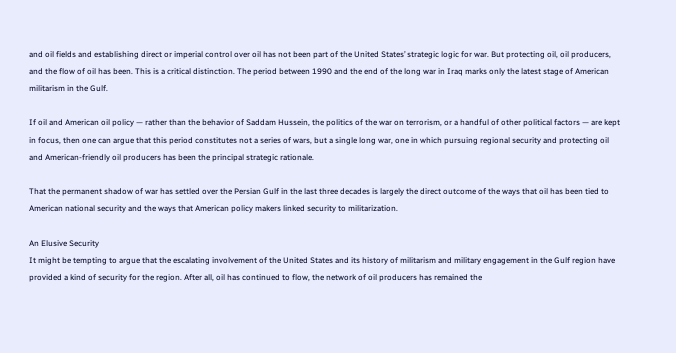and oil fields and establishing direct or imperial control over oil has not been part of the United States’ strategic logic for war. But protecting oil, oil producers, and the flow of oil has been. This is a critical distinction. The period between 1990 and the end of the long war in Iraq marks only the latest stage of American militarism in the Gulf.

If oil and American oil policy — rather than the behavior of Saddam Hussein, the politics of the war on terrorism, or a handful of other political factors — are kept in focus, then one can argue that this period constitutes not a series of wars, but a single long war, one in which pursuing regional security and protecting oil and American-friendly oil producers has been the principal strategic rationale.

That the permanent shadow of war has settled over the Persian Gulf in the last three decades is largely the direct outcome of the ways that oil has been tied to American national security and the ways that American policy makers linked security to militarization.

An Elusive Security
It might be tempting to argue that the escalating involvement of the United States and its history of militarism and military engagement in the Gulf region have provided a kind of security for the region. After all, oil has continued to flow, the network of oil producers has remained the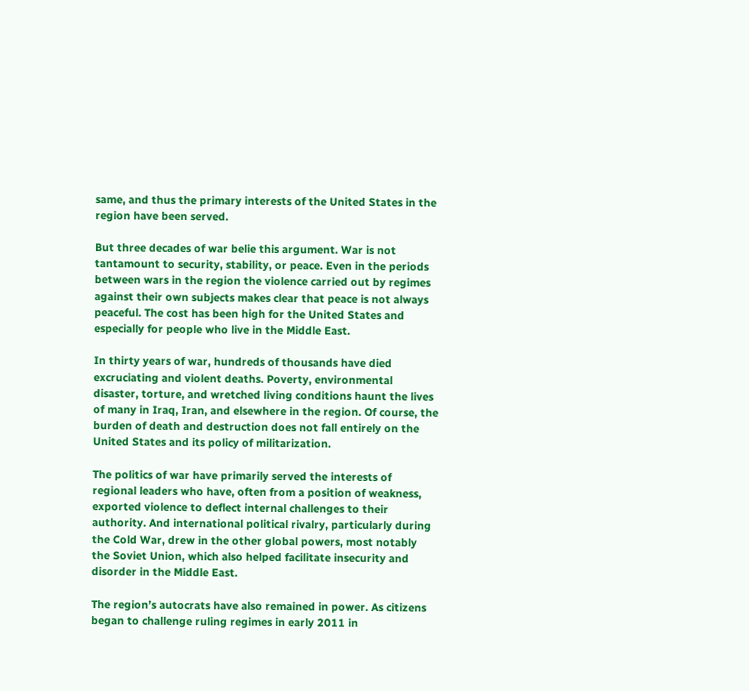same, and thus the primary interests of the United States in the region have been served.

But three decades of war belie this argument. War is not tantamount to security, stability, or peace. Even in the periods between wars in the region the violence carried out by regimes against their own subjects makes clear that peace is not always peaceful. The cost has been high for the United States and especially for people who live in the Middle East.

In thirty years of war, hundreds of thousands have died excruciating and violent deaths. Poverty, environmental disaster, torture, and wretched living conditions haunt the lives of many in Iraq, Iran, and elsewhere in the region. Of course, the burden of death and destruction does not fall entirely on the United States and its policy of militarization.

The politics of war have primarily served the interests of regional leaders who have, often from a position of weakness, exported violence to deflect internal challenges to their authority. And international political rivalry, particularly during the Cold War, drew in the other global powers, most notably the Soviet Union, which also helped facilitate insecurity and disorder in the Middle East.

The region’s autocrats have also remained in power. As citizens began to challenge ruling regimes in early 2011 in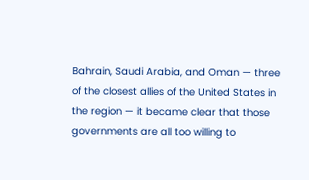Bahrain, Saudi Arabia, and Oman — three of the closest allies of the United States in the region — it became clear that those governments are all too willing to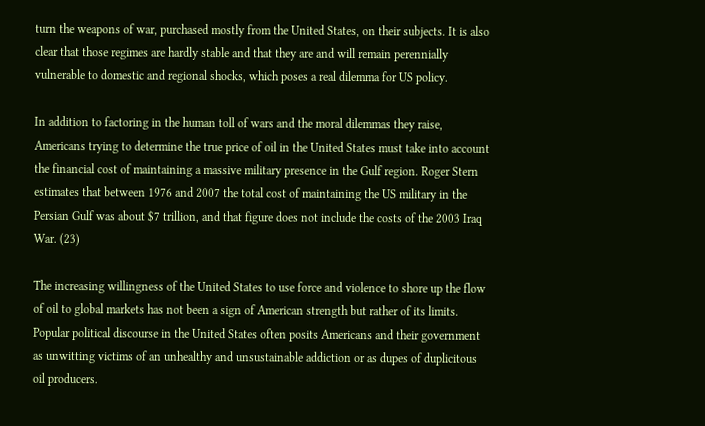turn the weapons of war, purchased mostly from the United States, on their subjects. It is also clear that those regimes are hardly stable and that they are and will remain perennially vulnerable to domestic and regional shocks, which poses a real dilemma for US policy.

In addition to factoring in the human toll of wars and the moral dilemmas they raise, Americans trying to determine the true price of oil in the United States must take into account the financial cost of maintaining a massive military presence in the Gulf region. Roger Stern estimates that between 1976 and 2007 the total cost of maintaining the US military in the Persian Gulf was about $7 trillion, and that figure does not include the costs of the 2003 Iraq War. (23)

The increasing willingness of the United States to use force and violence to shore up the flow of oil to global markets has not been a sign of American strength but rather of its limits. Popular political discourse in the United States often posits Americans and their government as unwitting victims of an unhealthy and unsustainable addiction or as dupes of duplicitous oil producers.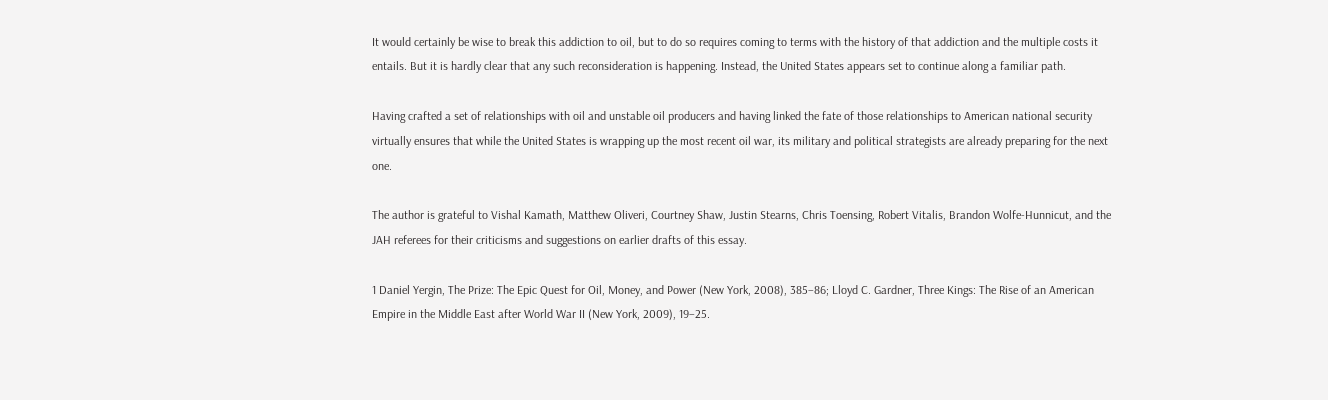It would certainly be wise to break this addiction to oil, but to do so requires coming to terms with the history of that addiction and the multiple costs it entails. But it is hardly clear that any such reconsideration is happening. Instead, the United States appears set to continue along a familiar path.

Having crafted a set of relationships with oil and unstable oil producers and having linked the fate of those relationships to American national security virtually ensures that while the United States is wrapping up the most recent oil war, its military and political strategists are already preparing for the next one.

The author is grateful to Vishal Kamath, Matthew Oliveri, Courtney Shaw, Justin Stearns, Chris Toensing, Robert Vitalis, Brandon Wolfe-Hunnicut, and the JAH referees for their criticisms and suggestions on earlier drafts of this essay.

1 Daniel Yergin, The Prize: The Epic Quest for Oil, Money, and Power (New York, 2008), 385–86; Lloyd C. Gardner, Three Kings: The Rise of an American Empire in the Middle East after World War II (New York, 2009), 19–25.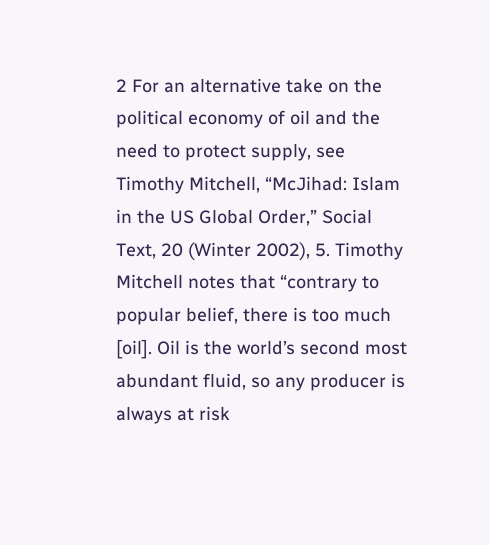2 For an alternative take on the political economy of oil and the need to protect supply, see Timothy Mitchell, “McJihad: Islam in the US Global Order,” Social Text, 20 (Winter 2002), 5. Timothy Mitchell notes that “contrary to popular belief, there is too much [oil]. Oil is the world’s second most abundant fluid, so any producer is always at risk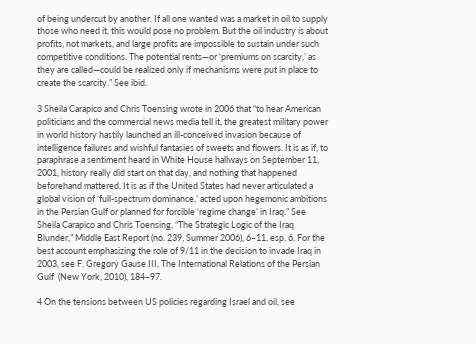of being undercut by another. If all one wanted was a market in oil to supply those who need it, this would pose no problem. But the oil industry is about profits, not markets, and large profits are impossible to sustain under such competitive conditions. The potential rents—or ‘premiums on scarcity,’ as they are called—could be realized only if mechanisms were put in place to create the scarcity.” See ibid.

3 Sheila Carapico and Chris Toensing wrote in 2006 that “to hear American politicians and the commercial news media tell it, the greatest military power in world history hastily launched an ill-conceived invasion because of intelligence failures and wishful fantasies of sweets and flowers. It is as if, to paraphrase a sentiment heard in White House hallways on September 11, 2001, history really did start on that day, and nothing that happened beforehand mattered. It is as if the United States had never articulated a global vision of ‘full-spectrum dominance,’ acted upon hegemonic ambitions in the Persian Gulf or planned for forcible ‘regime change’ in Iraq.” See Sheila Carapico and Chris Toensing, “The Strategic Logic of the Iraq Blunder,” Middle East Report (no. 239, Summer 2006), 6–11, esp. 6. For the best account emphasizing the role of 9/11 in the decision to invade Iraq in 2003, see F. Gregory Gause III, The International Relations of the Persian Gulf  (New York, 2010), 184–97.

4 On the tensions between US policies regarding Israel and oil, see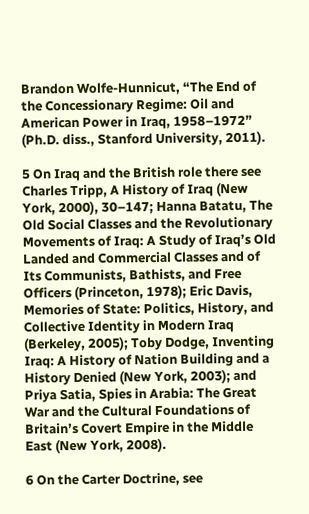Brandon Wolfe-Hunnicut, “The End of the Concessionary Regime: Oil and American Power in Iraq, 1958–1972” (Ph.D. diss., Stanford University, 2011).

5 On Iraq and the British role there see Charles Tripp, A History of Iraq (New York, 2000), 30–147; Hanna Batatu, The Old Social Classes and the Revolutionary Movements of Iraq: A Study of Iraq’s Old Landed and Commercial Classes and of Its Communists, Bathists, and Free Officers (Princeton, 1978); Eric Davis, Memories of State: Politics, History, and Collective Identity in Modern Iraq (Berkeley, 2005); Toby Dodge, Inventing Iraq: A History of Nation Building and a History Denied (New York, 2003); and Priya Satia, Spies in Arabia: The Great War and the Cultural Foundations of Britain’s Covert Empire in the Middle East (New York, 2008).

6 On the Carter Doctrine, see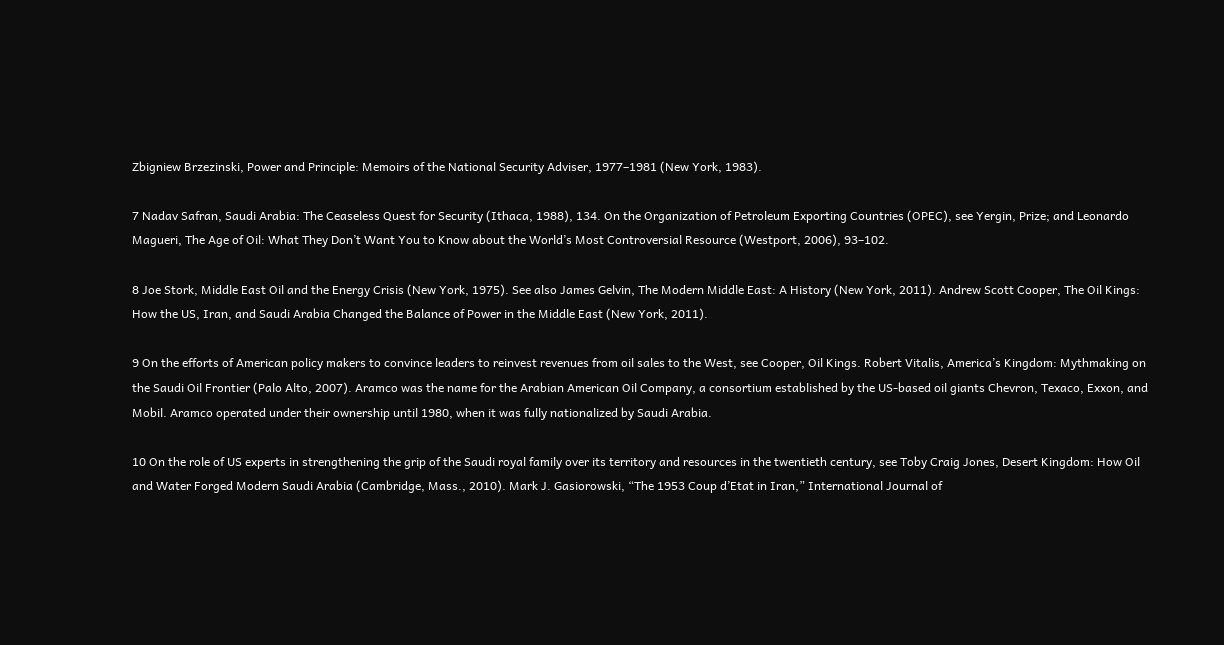Zbigniew Brzezinski, Power and Principle: Memoirs of the National Security Adviser, 1977–1981 (New York, 1983).

7 Nadav Safran, Saudi Arabia: The Ceaseless Quest for Security (Ithaca, 1988), 134. On the Organization of Petroleum Exporting Countries (OPEC), see Yergin, Prize; and Leonardo Magueri, The Age of Oil: What They Don’t Want You to Know about the World’s Most Controversial Resource (Westport, 2006), 93–102.

8 Joe Stork, Middle East Oil and the Energy Crisis (New York, 1975). See also James Gelvin, The Modern Middle East: A History (New York, 2011). Andrew Scott Cooper, The Oil Kings: How the US, Iran, and Saudi Arabia Changed the Balance of Power in the Middle East (New York, 2011).

9 On the efforts of American policy makers to convince leaders to reinvest revenues from oil sales to the West, see Cooper, Oil Kings. Robert Vitalis, America’s Kingdom: Mythmaking on the Saudi Oil Frontier (Palo Alto, 2007). Aramco was the name for the Arabian American Oil Company, a consortium established by the US-based oil giants Chevron, Texaco, Exxon, and Mobil. Aramco operated under their ownership until 1980, when it was fully nationalized by Saudi Arabia.

10 On the role of US experts in strengthening the grip of the Saudi royal family over its territory and resources in the twentieth century, see Toby Craig Jones, Desert Kingdom: How Oil and Water Forged Modern Saudi Arabia (Cambridge, Mass., 2010). Mark J. Gasiorowski, “The 1953 Coup d’Etat in Iran,” International Journal of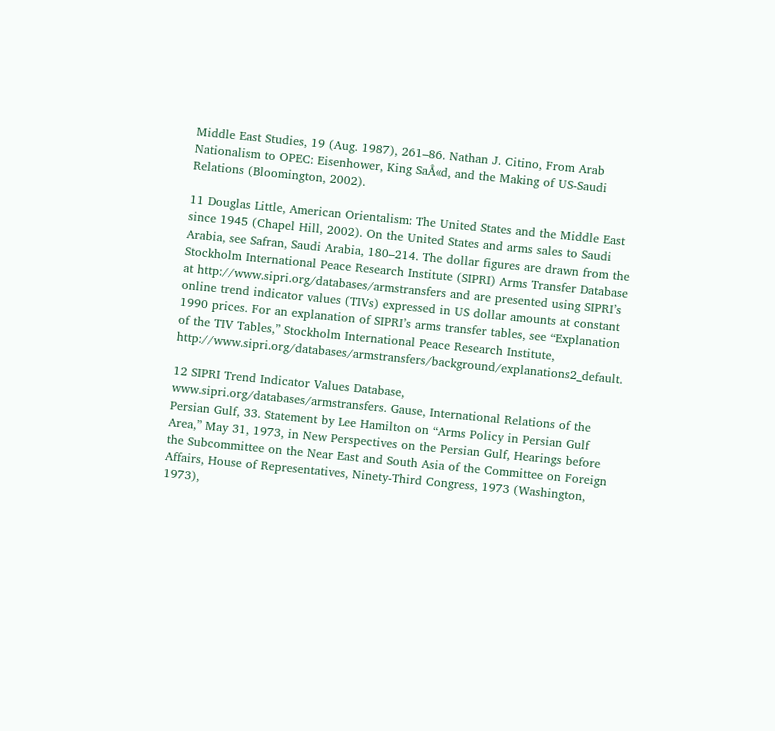Middle East Studies, 19 (Aug. 1987), 261–86. Nathan J. Citino, From Arab Nationalism to OPEC: Eisenhower, King SaÅ«d, and the Making of US-Saudi Relations (Bloomington, 2002).

11 Douglas Little, American Orientalism: The United States and the Middle East since 1945 (Chapel Hill, 2002). On the United States and arms sales to Saudi Arabia, see Safran, Saudi Arabia, 180–214. The dollar figures are drawn from the Stockholm International Peace Research Institute (SIPRI) Arms Transfer Database at http://www.sipri.org/databases/armstransfers and are presented using SIPRI’s online trend indicator values (TIVs) expressed in US dollar amounts at constant 1990 prices. For an explanation of SIPRI’s arms transfer tables, see “Explanation of the TIV Tables,” Stockholm International Peace Research Institute, http://www.sipri.org/databases/armstransfers/background/explanations2_default.

12 SIPRI Trend Indicator Values Database, www.sipri.org/databases/armstransfers. Gause, International Relations of the Persian Gulf, 33. Statement by Lee Hamilton on “Arms Policy in Persian Gulf Area,” May 31, 1973, in New Perspectives on the Persian Gulf, Hearings before the Subcommittee on the Near East and South Asia of the Committee on Foreign Affairs, House of Representatives, Ninety-Third Congress, 1973 (Washington, 1973),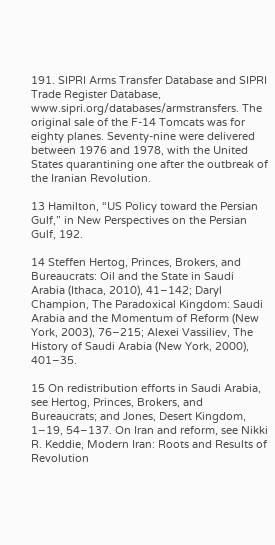191. SIPRI Arms Transfer Database and SIPRI Trade Register Database, www.sipri.org/databases/armstransfers. The original sale of the F-14 Tomcats was for eighty planes. Seventy-nine were delivered between 1976 and 1978, with the United States quarantining one after the outbreak of the Iranian Revolution.

13 Hamilton, “US Policy toward the Persian Gulf,” in New Perspectives on the Persian Gulf, 192.

14 Steffen Hertog, Princes, Brokers, and Bureaucrats: Oil and the State in Saudi Arabia (Ithaca, 2010), 41–142; Daryl Champion, The Paradoxical Kingdom: Saudi Arabia and the Momentum of Reform (New York, 2003), 76–215; Alexei Vassiliev, The History of Saudi Arabia (New York, 2000), 401–35.

15 On redistribution efforts in Saudi Arabia, see Hertog, Princes, Brokers, and Bureaucrats; and Jones, Desert Kingdom, 1–19, 54–137. On Iran and reform, see Nikki R. Keddie, Modern Iran: Roots and Results of Revolution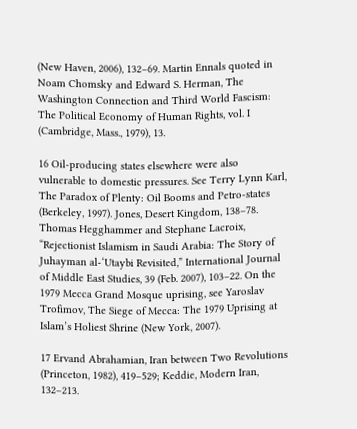(New Haven, 2006), 132–69. Martin Ennals quoted in Noam Chomsky and Edward S. Herman, The Washington Connection and Third World Fascism: The Political Economy of Human Rights, vol. I (Cambridge, Mass., 1979), 13.

16 Oil-producing states elsewhere were also vulnerable to domestic pressures. See Terry Lynn Karl, The Paradox of Plenty: Oil Booms and Petro-states (Berkeley, 1997). Jones, Desert Kingdom, 138–78. Thomas Hegghammer and Stephane Lacroix, “Rejectionist Islamism in Saudi Arabia: The Story of Juhayman al-‘Utaybi Revisited,” International Journal of Middle East Studies, 39 (Feb. 2007), 103–22. On the 1979 Mecca Grand Mosque uprising, see Yaroslav Trofimov, The Siege of Mecca: The 1979 Uprising at Islam’s Holiest Shrine (New York, 2007).

17 Ervand Abrahamian, Iran between Two Revolutions (Princeton, 1982), 419–529; Keddie, Modern Iran, 132–213.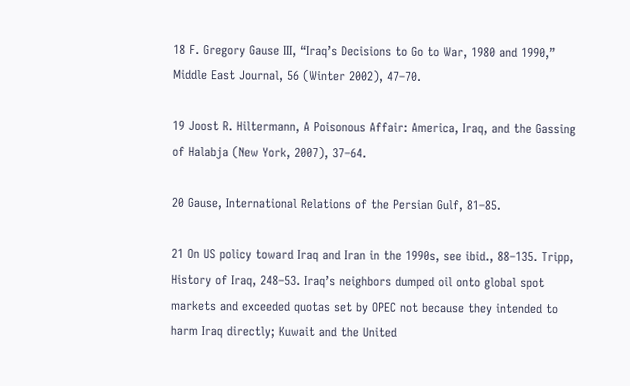18 F. Gregory Gause III, “Iraq’s Decisions to Go to War, 1980 and 1990,” Middle East Journal, 56 (Winter 2002), 47–70.

19 Joost R. Hiltermann, A Poisonous Affair: America, Iraq, and the Gassing of Halabja (New York, 2007), 37–64.

20 Gause, International Relations of the Persian Gulf, 81–85.

21 On US policy toward Iraq and Iran in the 1990s, see ibid., 88–135. Tripp, History of Iraq, 248–53. Iraq’s neighbors dumped oil onto global spot markets and exceeded quotas set by OPEC not because they intended to harm Iraq directly; Kuwait and the United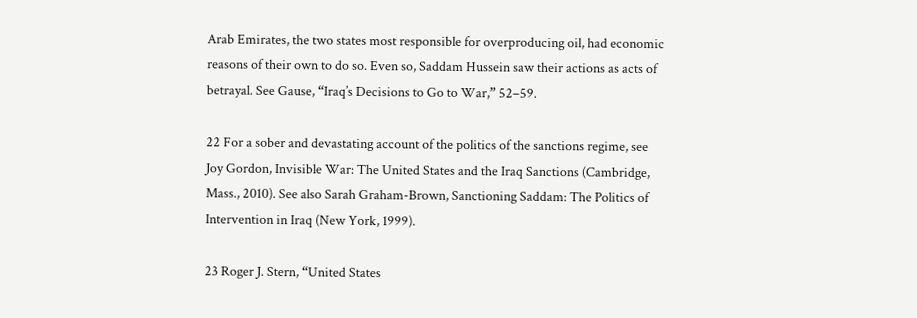Arab Emirates, the two states most responsible for overproducing oil, had economic reasons of their own to do so. Even so, Saddam Hussein saw their actions as acts of betrayal. See Gause, “Iraq’s Decisions to Go to War,” 52–59.

22 For a sober and devastating account of the politics of the sanctions regime, see Joy Gordon, Invisible War: The United States and the Iraq Sanctions (Cambridge, Mass., 2010). See also Sarah Graham-Brown, Sanctioning Saddam: The Politics of Intervention in Iraq (New York, 1999).

23 Roger J. Stern, “United States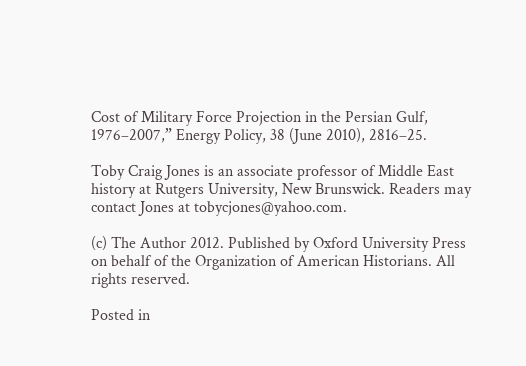Cost of Military Force Projection in the Persian Gulf, 1976–2007,” Energy Policy, 38 (June 2010), 2816–25.

Toby Craig Jones is an associate professor of Middle East history at Rutgers University, New Brunswick. Readers may contact Jones at tobycjones@yahoo.com.

(c) The Author 2012. Published by Oxford University Press on behalf of the Organization of American Historians. All rights reserved.

Posted in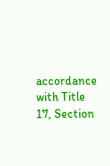accordance with Title 17, Section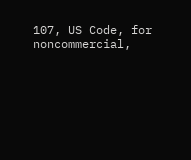107, US Code, for noncommercial,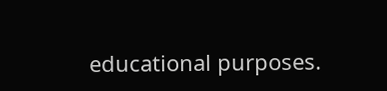educational purposes.